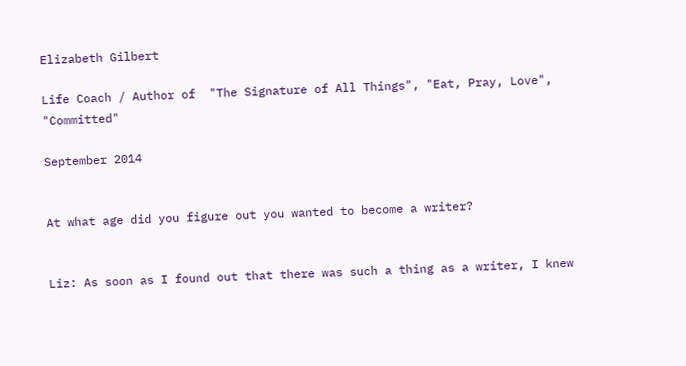Elizabeth Gilbert

Life Coach / Author of  "The Signature of All Things", "Eat, Pray, Love", "Committed"

September 2014


At what age did you figure out you wanted to become a writer?


Liz: As soon as I found out that there was such a thing as a writer, I knew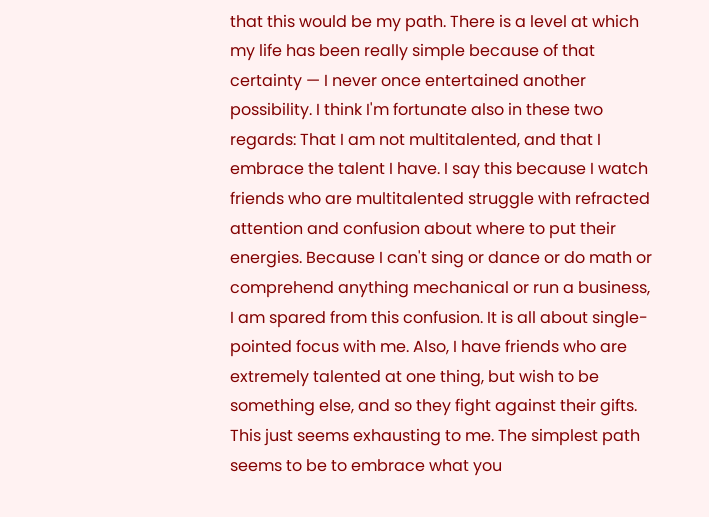that this would be my path. There is a level at which my life has been really simple because of that certainty — I never once entertained another possibility. I think I'm fortunate also in these two regards: That I am not multitalented, and that I embrace the talent I have. I say this because I watch friends who are multitalented struggle with refracted attention and confusion about where to put their energies. Because I can't sing or dance or do math or comprehend anything mechanical or run a business, I am spared from this confusion. It is all about single-pointed focus with me. Also, I have friends who are extremely talented at one thing, but wish to be something else, and so they fight against their gifts. This just seems exhausting to me. The simplest path seems to be to embrace what you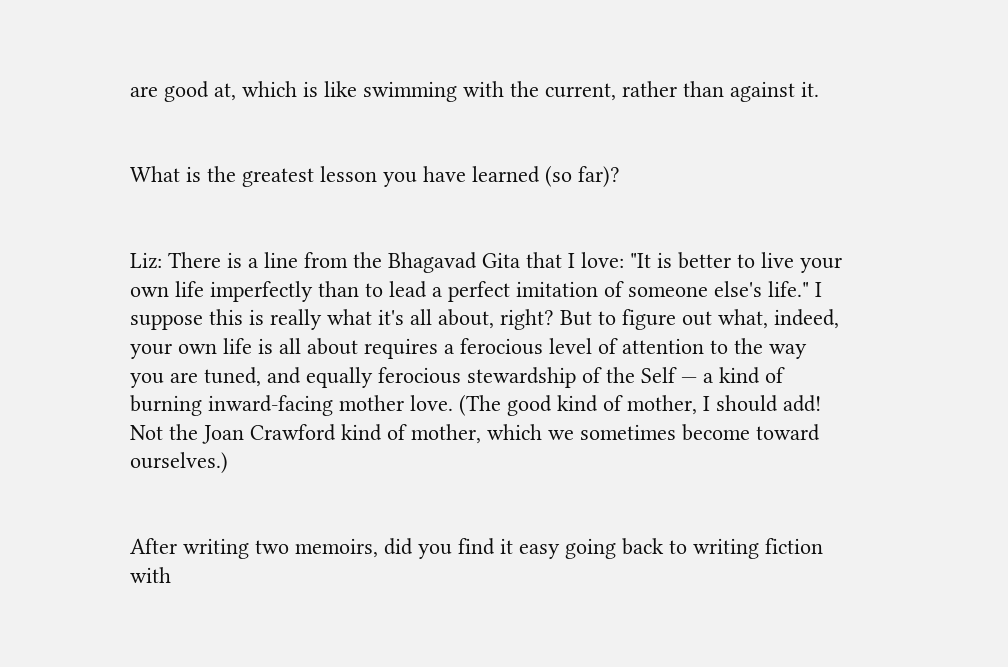are good at, which is like swimming with the current, rather than against it.


What is the greatest lesson you have learned (so far)?


Liz: There is a line from the Bhagavad Gita that I love: "It is better to live your own life imperfectly than to lead a perfect imitation of someone else's life." I suppose this is really what it's all about, right? But to figure out what, indeed, your own life is all about requires a ferocious level of attention to the way you are tuned, and equally ferocious stewardship of the Self — a kind of burning inward-facing mother love. (The good kind of mother, I should add! Not the Joan Crawford kind of mother, which we sometimes become toward ourselves.)


After writing two memoirs, did you find it easy going back to writing fiction with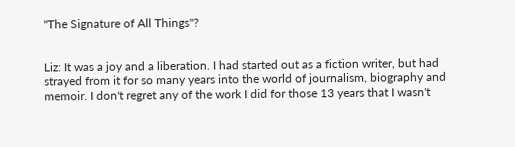"The Signature of All Things"?


Liz: It was a joy and a liberation. I had started out as a fiction writer, but had strayed from it for so many years into the world of journalism, biography and memoir. I don't regret any of the work I did for those 13 years that I wasn't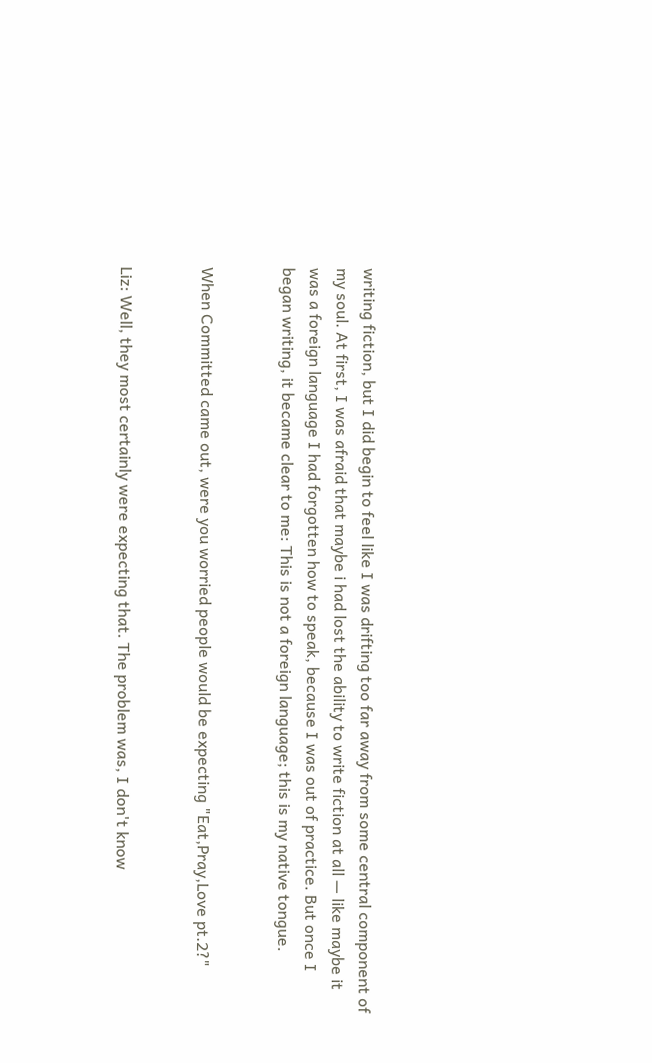writing fiction, but I did begin to feel like I was drifting too far away from some central component of my soul. At first, I was afraid that maybe i had lost the ability to write fiction at all — like maybe it was a foreign language I had forgotten how to speak, because I was out of practice. But once I began writing, it became clear to me: This is not a foreign language; this is my native tongue.


When Committed came out, were you worried people would be expecting "Eat,Pray,Love pt.2?"


Liz: Well, they most certainly were expecting that. The problem was, I don't know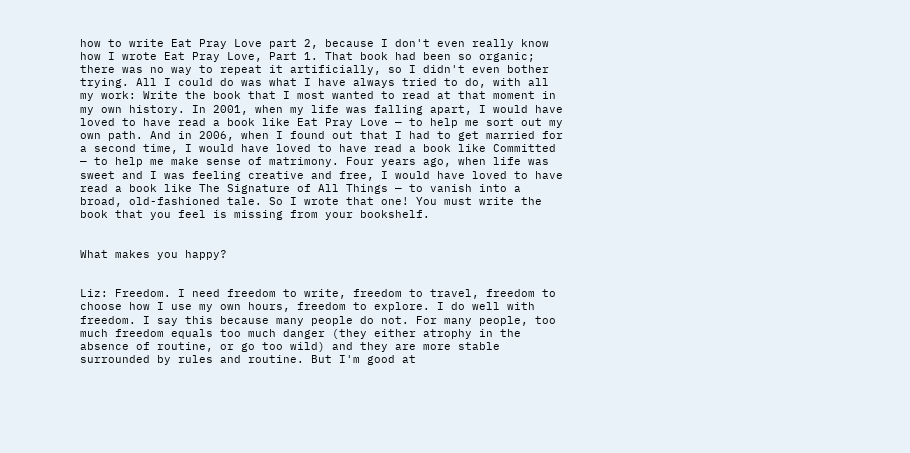how to write Eat Pray Love part 2, because I don't even really know how I wrote Eat Pray Love, Part 1. That book had been so organic; there was no way to repeat it artificially, so I didn't even bother trying. All I could do was what I have always tried to do, with all my work: Write the book that I most wanted to read at that moment in my own history. In 2001, when my life was falling apart, I would have loved to have read a book like Eat Pray Love — to help me sort out my own path. And in 2006, when I found out that I had to get married for a second time, I would have loved to have read a book like Committed — to help me make sense of matrimony. Four years ago, when life was sweet and I was feeling creative and free, I would have loved to have read a book like The Signature of All Things — to vanish into a broad, old-fashioned tale. So I wrote that one! You must write the book that you feel is missing from your bookshelf.


What makes you happy?


Liz: Freedom. I need freedom to write, freedom to travel, freedom to choose how I use my own hours, freedom to explore. I do well with freedom. I say this because many people do not. For many people, too much freedom equals too much danger (they either atrophy in the absence of routine, or go too wild) and they are more stable surrounded by rules and routine. But I'm good at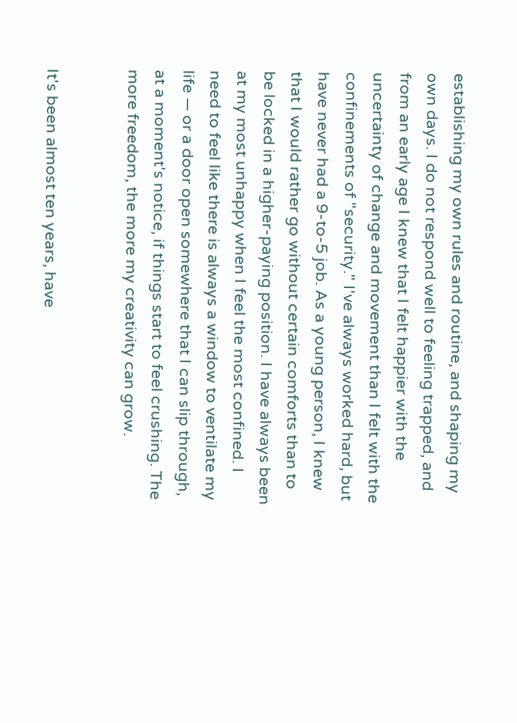establishing my own rules and routine, and shaping my own days. I do not respond well to feeling trapped, and from an early age I knew that I felt happier with the uncertainty of change and movement than I felt with the confinements of "security." I've always worked hard, but have never had a 9-to-5 job. As a young person, I knew that I would rather go without certain comforts than to be locked in a higher-paying position. I have always been at my most unhappy when I feel the most confined. I need to feel like there is always a window to ventilate my life — or a door open somewhere that I can slip through, at a moment's notice, if things start to feel crushing. The more freedom, the more my creativity can grow.


It's been almost ten years, have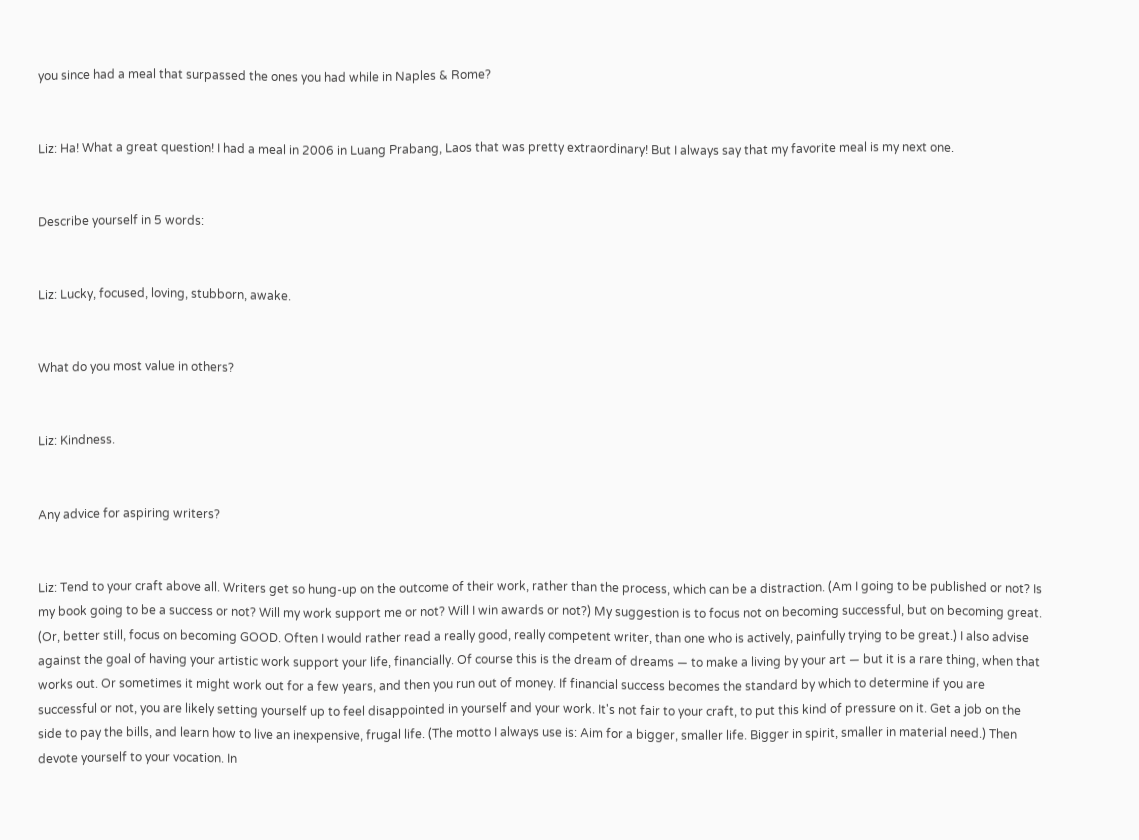you since had a meal that surpassed the ones you had while in Naples & Rome?


Liz: Ha! What a great question! I had a meal in 2006 in Luang Prabang, Laos that was pretty extraordinary! But I always say that my favorite meal is my next one.


Describe yourself in 5 words:


Liz: Lucky, focused, loving, stubborn, awake.


What do you most value in others?


Liz: Kindness.


Any advice for aspiring writers?


Liz: Tend to your craft above all. Writers get so hung-up on the outcome of their work, rather than the process, which can be a distraction. (Am I going to be published or not? Is my book going to be a success or not? Will my work support me or not? Will I win awards or not?) My suggestion is to focus not on becoming successful, but on becoming great. (Or, better still, focus on becoming GOOD. Often I would rather read a really good, really competent writer, than one who is actively, painfully trying to be great.) I also advise against the goal of having your artistic work support your life, financially. Of course this is the dream of dreams — to make a living by your art — but it is a rare thing, when that works out. Or sometimes it might work out for a few years, and then you run out of money. If financial success becomes the standard by which to determine if you are successful or not, you are likely setting yourself up to feel disappointed in yourself and your work. It's not fair to your craft, to put this kind of pressure on it. Get a job on the side to pay the bills, and learn how to live an inexpensive, frugal life. (The motto I always use is: Aim for a bigger, smaller life. Bigger in spirit, smaller in material need.) Then devote yourself to your vocation. In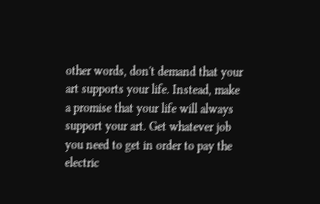other words, don't demand that your art supports your life. Instead, make a promise that your life will always support your art. Get whatever job you need to get in order to pay the electric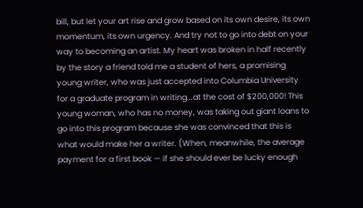bill, but let your art rise and grow based on its own desire, its own momentum, its own urgency. And try not to go into debt on your way to becoming an artist. My heart was broken in half recently by the story a friend told me a student of hers, a promising young writer, who was just accepted into Columbia University for a graduate program in writing...at the cost of $200,000! This young woman, who has no money, was taking out giant loans to go into this program because she was convinced that this is what would make her a writer. (When, meanwhile, the average payment for a first book — if she should ever be lucky enough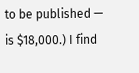to be published — is $18,000.) I find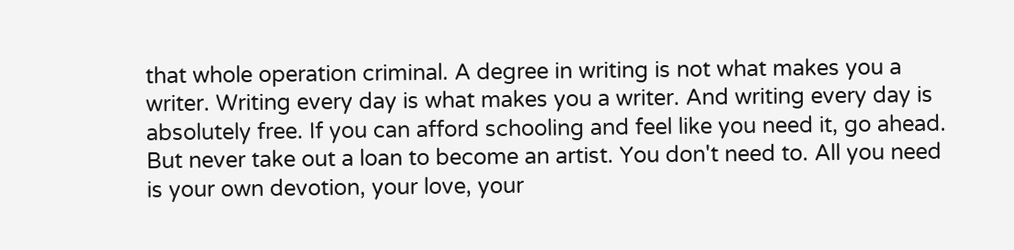that whole operation criminal. A degree in writing is not what makes you a writer. Writing every day is what makes you a writer. And writing every day is absolutely free. If you can afford schooling and feel like you need it, go ahead. But never take out a loan to become an artist. You don't need to. All you need is your own devotion, your love, your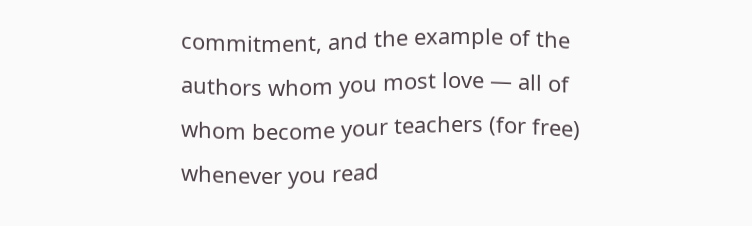commitment, and the example of the authors whom you most love — all of whom become your teachers (for free) whenever you read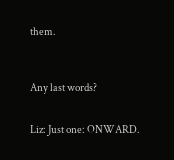them.



Any last words?


Liz: Just one: ONWARD.